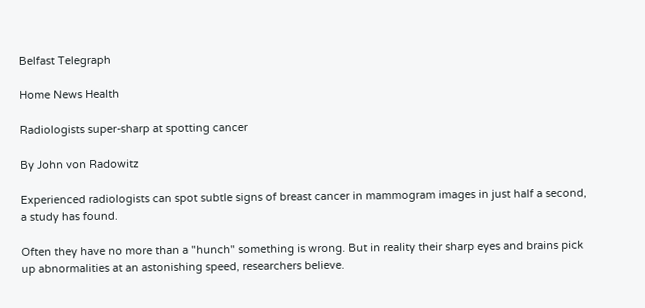Belfast Telegraph

Home News Health

Radiologists super-sharp at spotting cancer

By John von Radowitz

Experienced radiologists can spot subtle signs of breast cancer in mammogram images in just half a second, a study has found.

Often they have no more than a "hunch" something is wrong. But in reality their sharp eyes and brains pick up abnormalities at an astonishing speed, researchers believe.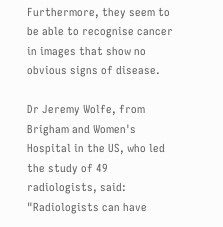Furthermore, they seem to be able to recognise cancer in images that show no obvious signs of disease.

Dr Jeremy Wolfe, from Brigham and Women's Hospital in the US, who led the study of 49 radiologists, said: "Radiologists can have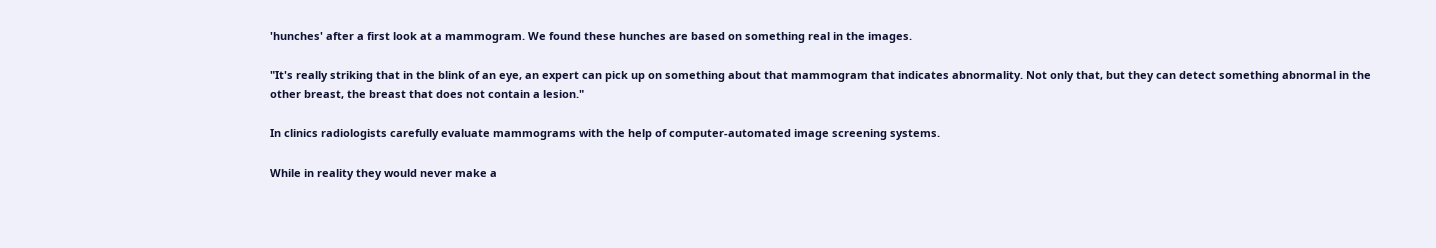'hunches' after a first look at a mammogram. We found these hunches are based on something real in the images.

"It's really striking that in the blink of an eye, an expert can pick up on something about that mammogram that indicates abnormality. Not only that, but they can detect something abnormal in the other breast, the breast that does not contain a lesion."

In clinics radiologists carefully evaluate mammograms with the help of computer-automated image screening systems.

While in reality they would never make a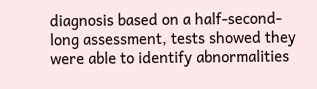diagnosis based on a half-second-long assessment, tests showed they were able to identify abnormalities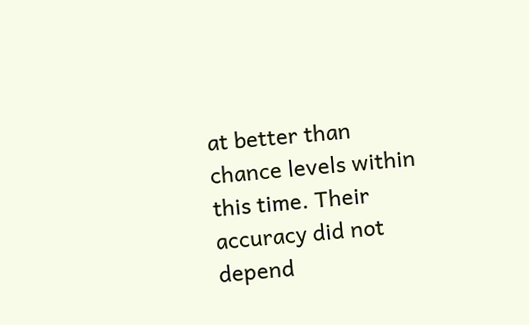at better than chance levels within this time. Their accuracy did not depend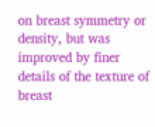on breast symmetry or density, but was improved by finer details of the texture of breast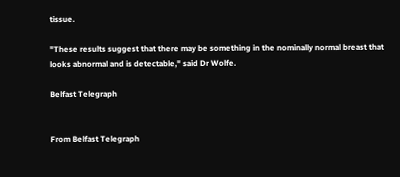tissue.

"These results suggest that there may be something in the nominally normal breast that looks abnormal and is detectable," said Dr Wolfe.

Belfast Telegraph


From Belfast Telegraph